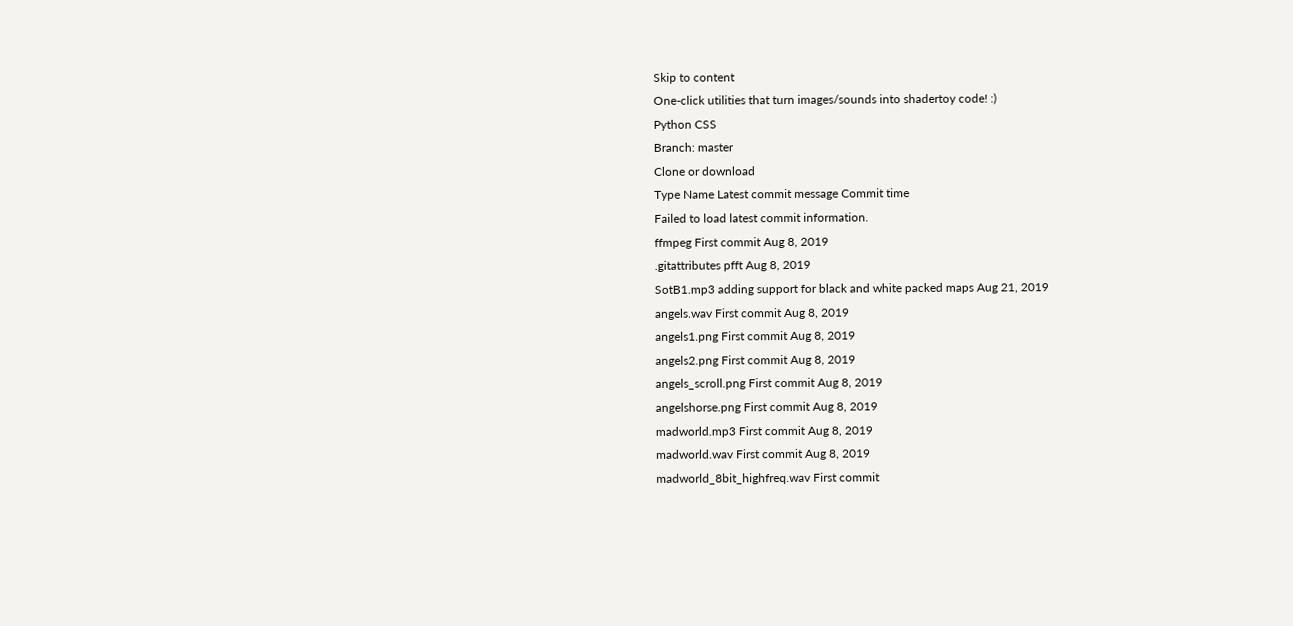Skip to content
One-click utilities that turn images/sounds into shadertoy code! :)
Python CSS
Branch: master
Clone or download
Type Name Latest commit message Commit time
Failed to load latest commit information.
ffmpeg First commit Aug 8, 2019
.gitattributes pfft Aug 8, 2019
SotB1.mp3 adding support for black and white packed maps Aug 21, 2019
angels.wav First commit Aug 8, 2019
angels1.png First commit Aug 8, 2019
angels2.png First commit Aug 8, 2019
angels_scroll.png First commit Aug 8, 2019
angelshorse.png First commit Aug 8, 2019
madworld.mp3 First commit Aug 8, 2019
madworld.wav First commit Aug 8, 2019
madworld_8bit_highfreq.wav First commit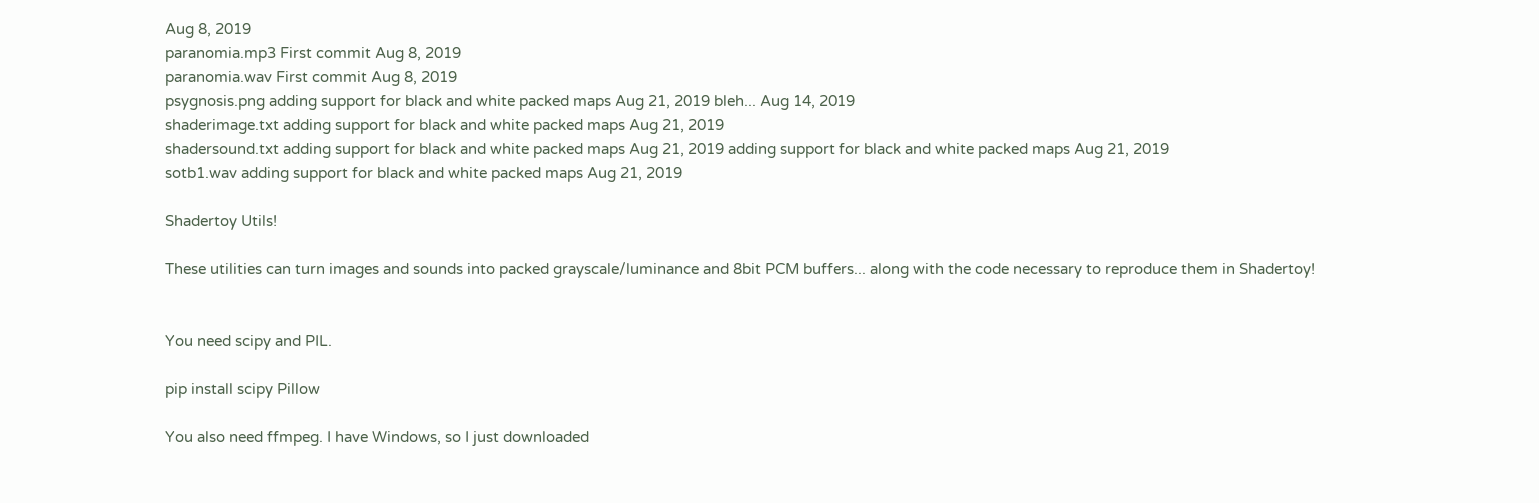Aug 8, 2019
paranomia.mp3 First commit Aug 8, 2019
paranomia.wav First commit Aug 8, 2019
psygnosis.png adding support for black and white packed maps Aug 21, 2019 bleh... Aug 14, 2019
shaderimage.txt adding support for black and white packed maps Aug 21, 2019
shadersound.txt adding support for black and white packed maps Aug 21, 2019 adding support for black and white packed maps Aug 21, 2019
sotb1.wav adding support for black and white packed maps Aug 21, 2019

Shadertoy Utils!

These utilities can turn images and sounds into packed grayscale/luminance and 8bit PCM buffers... along with the code necessary to reproduce them in Shadertoy!


You need scipy and PIL.

pip install scipy Pillow

You also need ffmpeg. I have Windows, so I just downloaded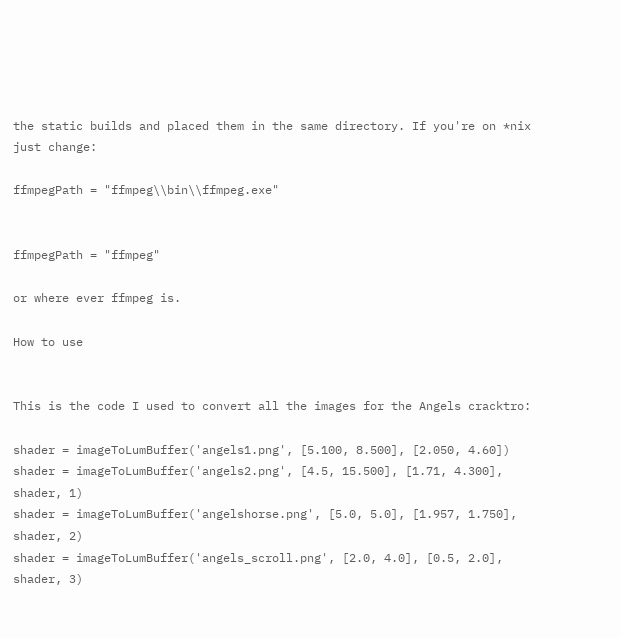the static builds and placed them in the same directory. If you're on *nix just change:

ffmpegPath = "ffmpeg\\bin\\ffmpeg.exe"


ffmpegPath = "ffmpeg"

or where ever ffmpeg is.

How to use


This is the code I used to convert all the images for the Angels cracktro:

shader = imageToLumBuffer('angels1.png', [5.100, 8.500], [2.050, 4.60])
shader = imageToLumBuffer('angels2.png', [4.5, 15.500], [1.71, 4.300], shader, 1)
shader = imageToLumBuffer('angelshorse.png', [5.0, 5.0], [1.957, 1.750], shader, 2)
shader = imageToLumBuffer('angels_scroll.png', [2.0, 4.0], [0.5, 2.0], shader, 3)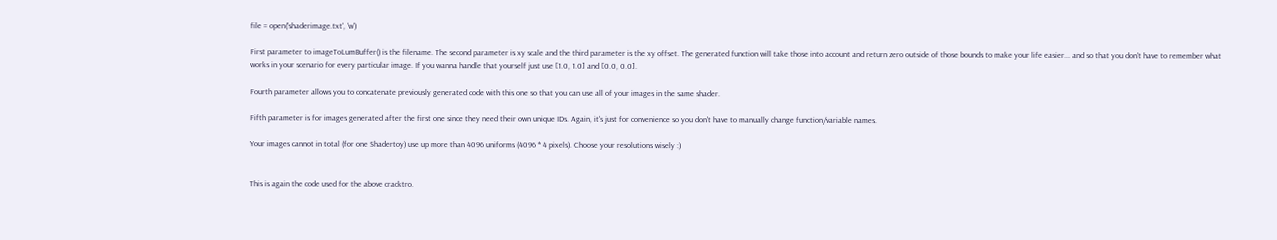file = open('shaderimage.txt', 'w')

First parameter to imageToLumBuffer() is the filename. The second parameter is xy scale and the third parameter is the xy offset. The generated function will take those into account and return zero outside of those bounds to make your life easier... and so that you don't have to remember what works in your scenario for every particular image. If you wanna handle that yourself just use [1.0, 1.0] and [0.0, 0.0].

Fourth parameter allows you to concatenate previously generated code with this one so that you can use all of your images in the same shader.

Fifth parameter is for images generated after the first one since they need their own unique IDs. Again, it's just for convenience so you don't have to manually change function/variable names.

Your images cannot in total (for one Shadertoy) use up more than 4096 uniforms (4096 * 4 pixels). Choose your resolutions wisely :)


This is again the code used for the above cracktro.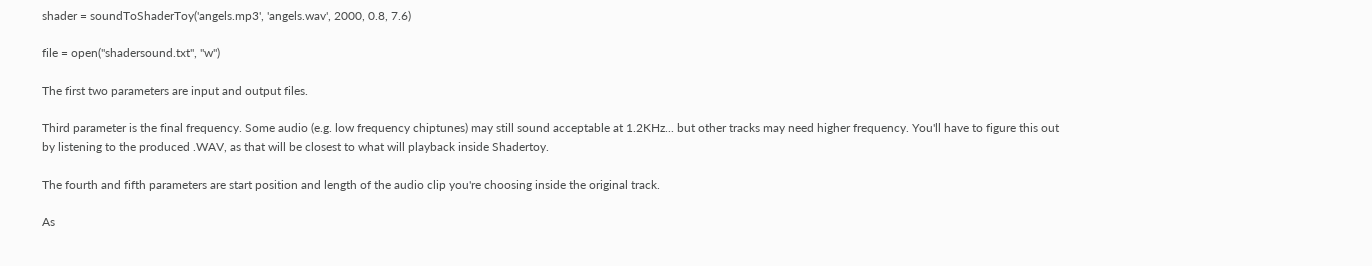shader = soundToShaderToy('angels.mp3', 'angels.wav', 2000, 0.8, 7.6)

file = open("shadersound.txt", "w")

The first two parameters are input and output files.

Third parameter is the final frequency. Some audio (e.g. low frequency chiptunes) may still sound acceptable at 1.2KHz... but other tracks may need higher frequency. You'll have to figure this out by listening to the produced .WAV, as that will be closest to what will playback inside Shadertoy.

The fourth and fifth parameters are start position and length of the audio clip you're choosing inside the original track.

As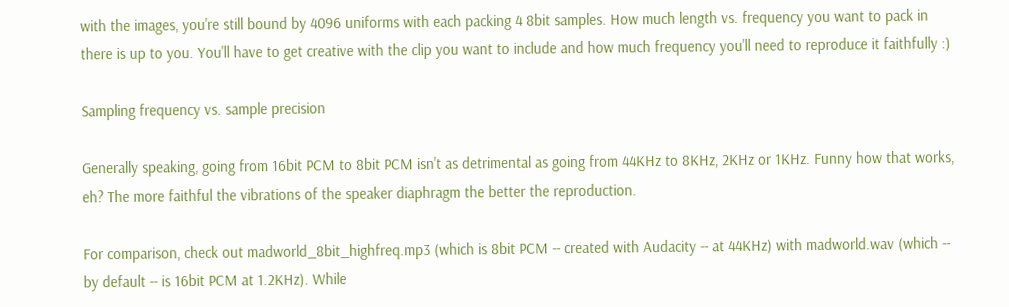with the images, you're still bound by 4096 uniforms with each packing 4 8bit samples. How much length vs. frequency you want to pack in there is up to you. You'll have to get creative with the clip you want to include and how much frequency you'll need to reproduce it faithfully :)

Sampling frequency vs. sample precision

Generally speaking, going from 16bit PCM to 8bit PCM isn't as detrimental as going from 44KHz to 8KHz, 2KHz or 1KHz. Funny how that works, eh? The more faithful the vibrations of the speaker diaphragm the better the reproduction.

For comparison, check out madworld_8bit_highfreq.mp3 (which is 8bit PCM -- created with Audacity -- at 44KHz) with madworld.wav (which -- by default -- is 16bit PCM at 1.2KHz). While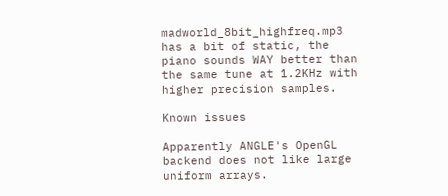madworld_8bit_highfreq.mp3 has a bit of static, the piano sounds WAY better than the same tune at 1.2KHz with higher precision samples.

Known issues

Apparently ANGLE's OpenGL backend does not like large uniform arrays.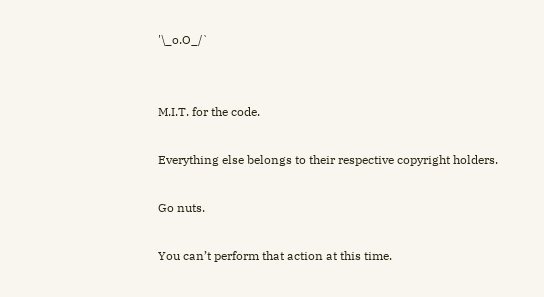'\_o.O_/`


M.I.T. for the code.

Everything else belongs to their respective copyright holders.

Go nuts.

You can’t perform that action at this time.